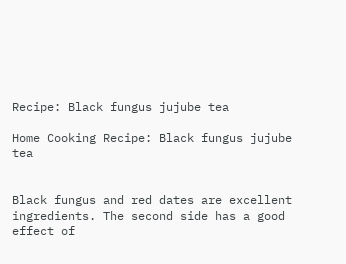Recipe: Black fungus jujube tea

Home Cooking Recipe: Black fungus jujube tea


Black fungus and red dates are excellent ingredients. The second side has a good effect of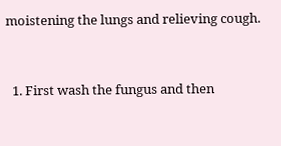moistening the lungs and relieving cough.



  1. First wash the fungus and then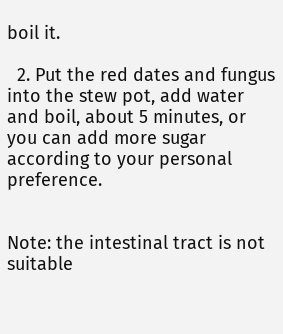boil it.

  2. Put the red dates and fungus into the stew pot, add water and boil, about 5 minutes, or you can add more sugar according to your personal preference.


Note: the intestinal tract is not suitable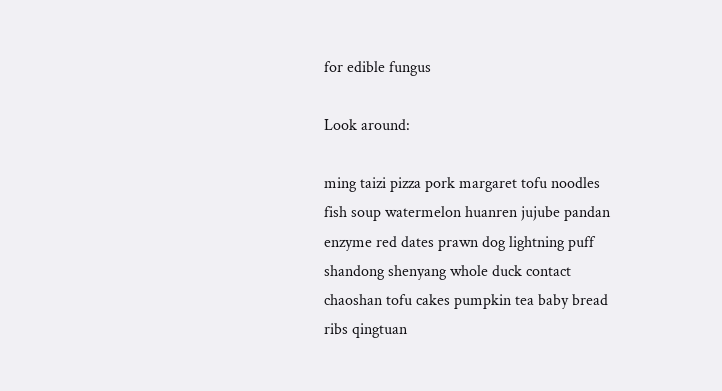for edible fungus

Look around:

ming taizi pizza pork margaret tofu noodles fish soup watermelon huanren jujube pandan enzyme red dates prawn dog lightning puff shandong shenyang whole duck contact chaoshan tofu cakes pumpkin tea baby bread ribs qingtuan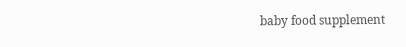baby food supplement